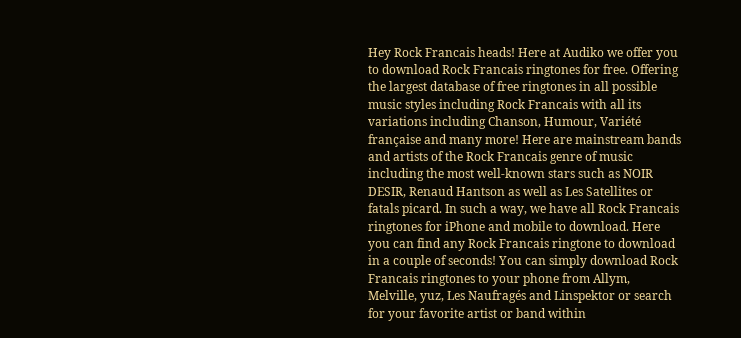Hey Rock Francais heads! Here at Audiko we offer you to download Rock Francais ringtones for free. Offering the largest database of free ringtones in all possible music styles including Rock Francais with all its variations including Chanson, Humour, Variété française and many more! Here are mainstream bands and artists of the Rock Francais genre of music including the most well-known stars such as NOIR DESIR, Renaud Hantson as well as Les Satellites or fatals picard. In such a way, we have all Rock Francais ringtones for iPhone and mobile to download. Here you can find any Rock Francais ringtone to download in a couple of seconds! You can simply download Rock Francais ringtones to your phone from Allym, Melville, yuz, Les Naufragés and Linspektor or search for your favorite artist or band within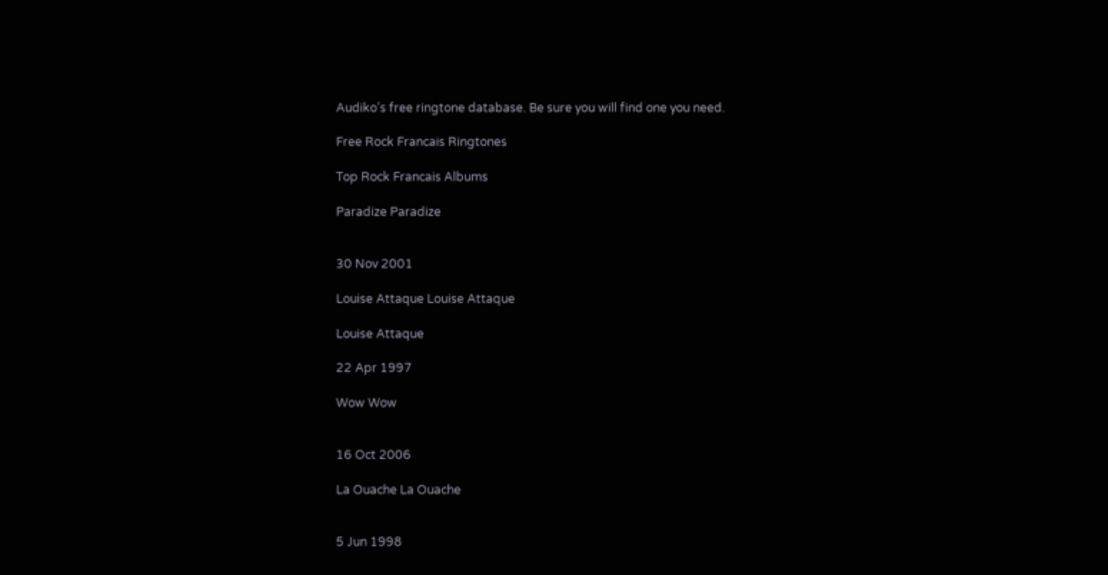Audiko’s free ringtone database. Be sure you will find one you need.

Free Rock Francais Ringtones

Top Rock Francais Albums

Paradize Paradize


30 Nov 2001

Louise Attaque Louise Attaque

Louise Attaque

22 Apr 1997

Wow Wow


16 Oct 2006

La Ouache La Ouache


5 Jun 1998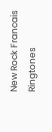New Rock Francais Ringtones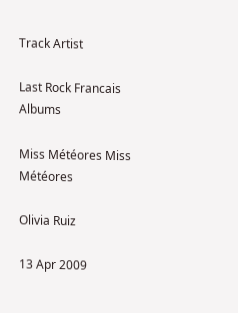Track Artist

Last Rock Francais Albums

Miss Météores Miss Météores

Olivia Ruiz

13 Apr 2009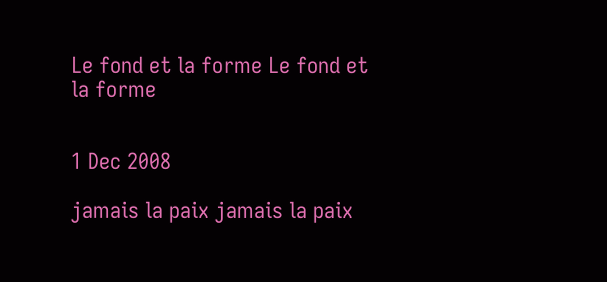Le fond et la forme Le fond et la forme


1 Dec 2008

jamais la paix jamais la paix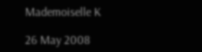Mademoiselle K

26 May 2008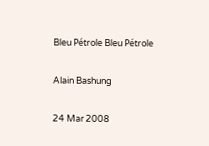Bleu Pétrole Bleu Pétrole

Alain Bashung

24 Mar 2008